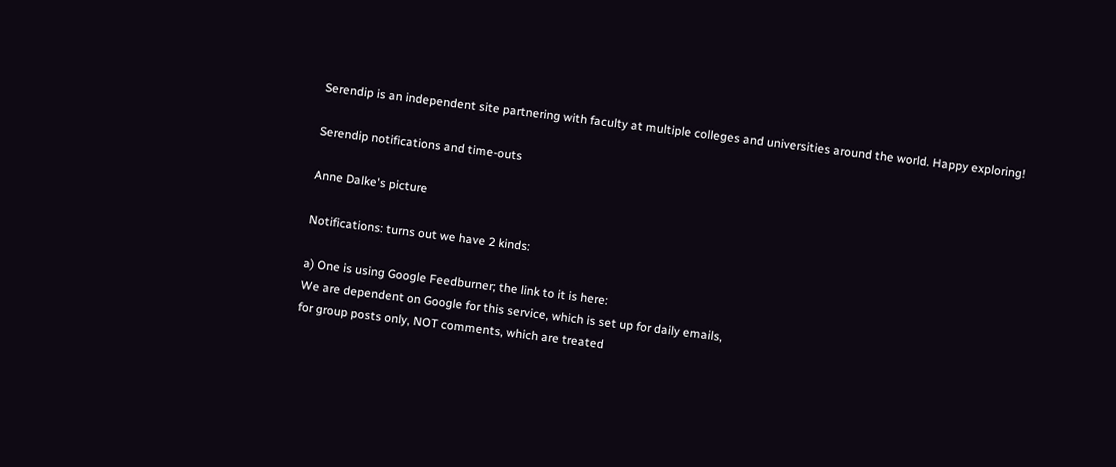Serendip is an independent site partnering with faculty at multiple colleges and universities around the world. Happy exploring!

Serendip notifications and time-outs

Anne Dalke's picture

Notifications: turns out we have 2 kinds:

a) One is using Google Feedburner; the link to it is here:
We are dependent on Google for this service, which is set up for daily emails,
for group posts only, NOT comments, which are treated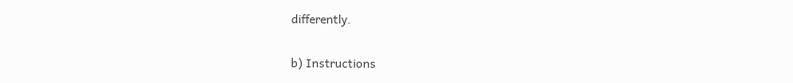differently.

b) Instructions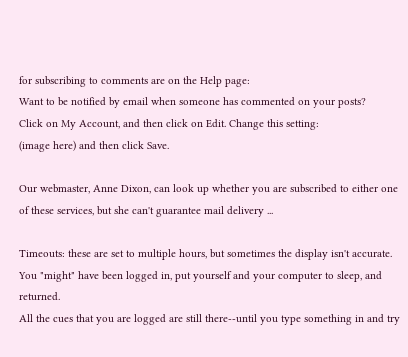for subscribing to comments are on the Help page:
Want to be notified by email when someone has commented on your posts?
Click on My Account, and then click on Edit. Change this setting:
(image here) and then click Save.

Our webmaster, Anne Dixon, can look up whether you are subscribed to either one
of these services, but she can't guarantee mail delivery ...

Timeouts: these are set to multiple hours, but sometimes the display isn't accurate.
You "might" have been logged in, put yourself and your computer to sleep, and returned.
All the cues that you are logged are still there--until you type something in and try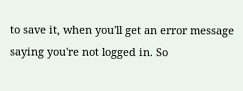to save it, when you'll get an error message saying you're not logged in. So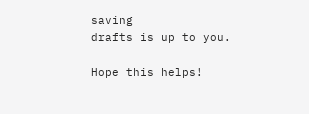saving
drafts is up to you.

Hope this helps!